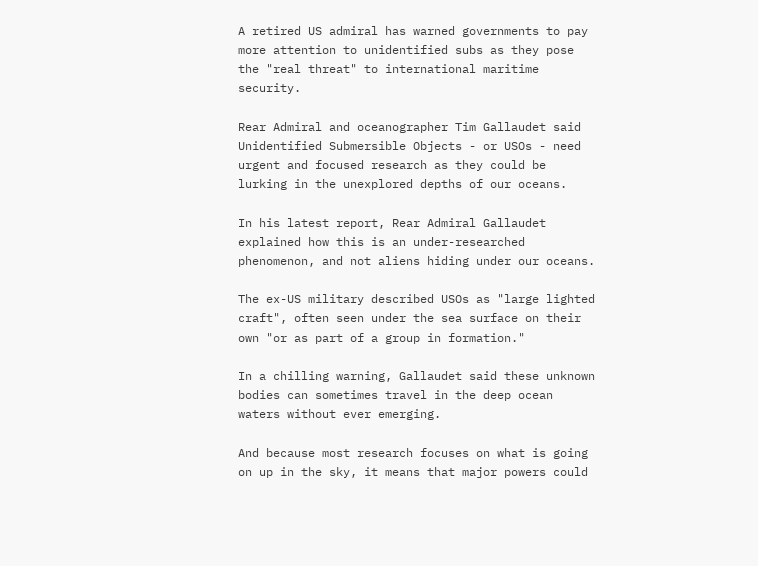A retired US admiral has warned governments to pay more attention to unidentified subs as they pose the "real threat" to international maritime security.

Rear Admiral and oceanographer Tim Gallaudet said Unidentified Submersible Objects - or USOs - need urgent and focused research as they could be lurking in the unexplored depths of our oceans.

In his latest report, Rear Admiral Gallaudet explained how this is an under-researched phenomenon, and not aliens hiding under our oceans.

The ex-US military described USOs as "large lighted craft", often seen under the sea surface on their own "or as part of a group in formation."

In a chilling warning, Gallaudet said these unknown bodies can sometimes travel in the deep ocean waters without ever emerging.

And because most research focuses on what is going on up in the sky, it means that major powers could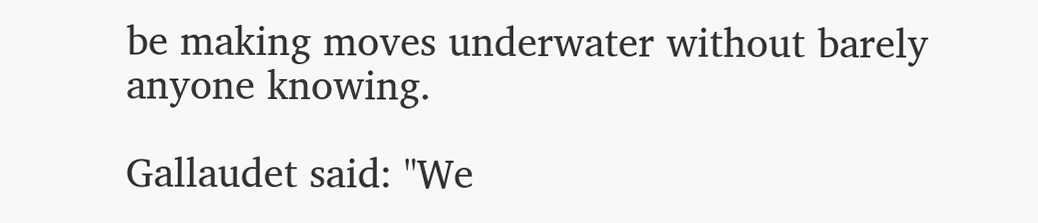be making moves underwater without barely anyone knowing.

Gallaudet said: "We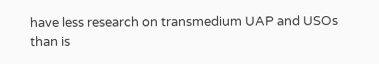have less research on transmedium UAP and USOs than is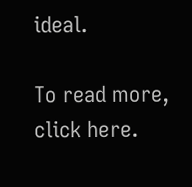ideal.

To read more, click here.